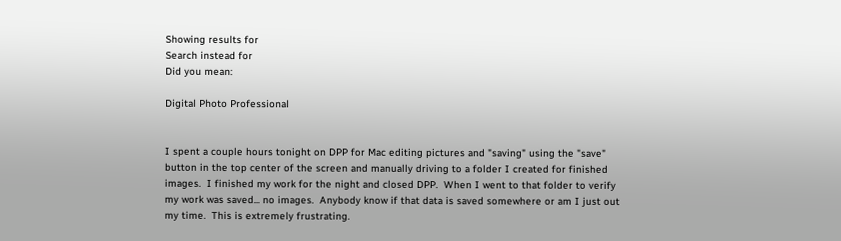Showing results for
Search instead for
Did you mean:

Digital Photo Professional


I spent a couple hours tonight on DPP for Mac editing pictures and "saving" using the "save" button in the top center of the screen and manually driving to a folder I created for finished images.  I finished my work for the night and closed DPP.  When I went to that folder to verify my work was saved... no images.  Anybody know if that data is saved somewhere or am I just out my time.  This is extremely frustrating.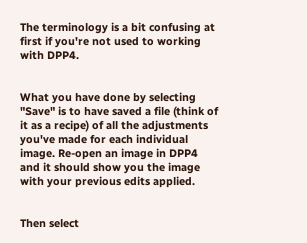The terminology is a bit confusing at first if you're not used to working with DPP4.


What you have done by selecting "Save" is to have saved a file (think of it as a recipe) of all the adjustments you've made for each individual image. Re-open an image in DPP4 and it should show you the image with your previous edits applied.


Then select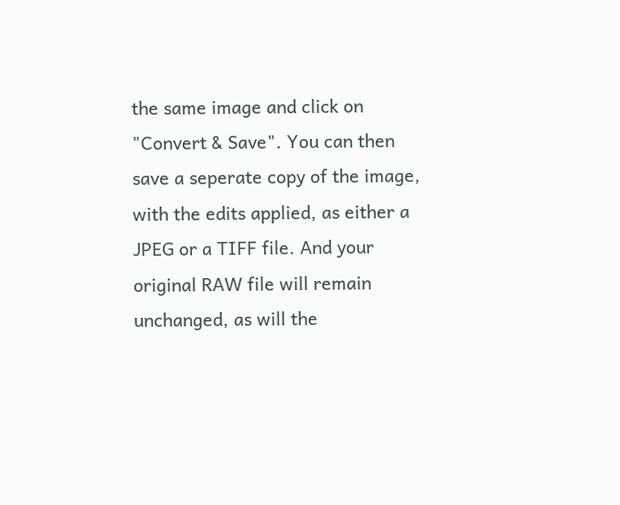the same image and click on "Convert & Save". You can then save a seperate copy of the image, with the edits applied, as either a JPEG or a TIFF file. And your original RAW file will remain unchanged, as will the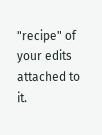"recipe" of your edits attached to it.